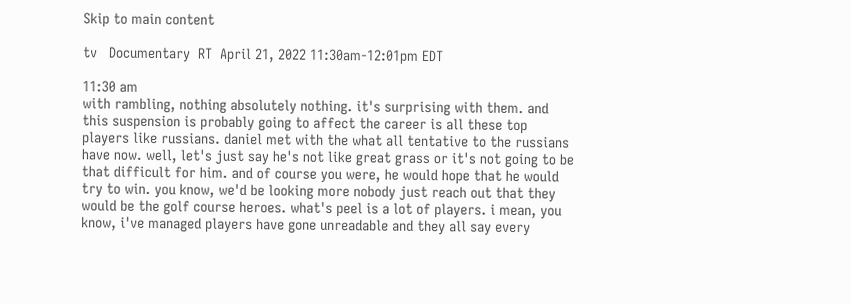Skip to main content

tv   Documentary  RT  April 21, 2022 11:30am-12:01pm EDT

11:30 am
with rambling, nothing absolutely nothing. it's surprising with them. and this suspension is probably going to affect the career is all these top players like russians. daniel met with the what all tentative to the russians have now. well, let's just say he's not like great grass or it's not going to be that difficult for him. and of course you were, he would hope that he would try to win. you know, we'd be looking more nobody just reach out that they would be the golf course heroes. what's peel is a lot of players. i mean, you know, i've managed players have gone unreadable and they all say every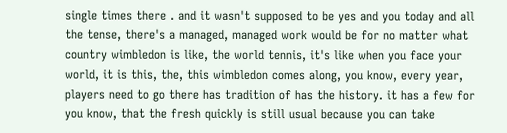single times there . and it wasn't supposed to be yes and you today and all the tense, there's a managed, managed work would be for no matter what country wimbledon is like, the world tennis, it's like when you face your world, it is this, the, this wimbledon comes along, you know, every year, players need to go there has tradition of has the history. it has a few for you know, that the fresh quickly is still usual because you can take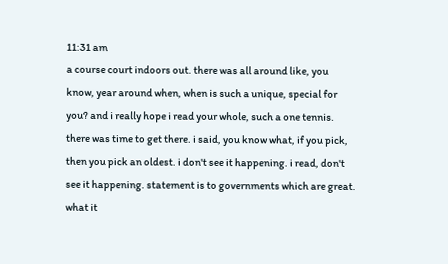11:31 am
a course court indoors out. there was all around like, you know, year around when, when is such a unique, special for you? and i really hope i read your whole, such a one tennis. there was time to get there. i said, you know what, if you pick, then you pick an oldest. i don't see it happening. i read, don't see it happening. statement is to governments which are great. what it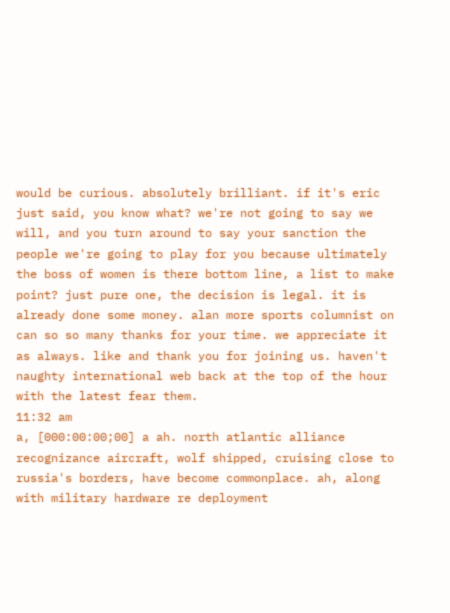would be curious. absolutely brilliant. if it's eric just said, you know what? we're not going to say we will, and you turn around to say your sanction the people we're going to play for you because ultimately the boss of women is there bottom line, a list to make point? just pure one, the decision is legal. it is already done some money. alan more sports columnist on can so so many thanks for your time. we appreciate it as always. like and thank you for joining us. haven't naughty international web back at the top of the hour with the latest fear them.
11:32 am
a, [000:00:00;00] a ah. north atlantic alliance recognizance aircraft, wolf shipped, cruising close to russia's borders, have become commonplace. ah, along with military hardware re deployment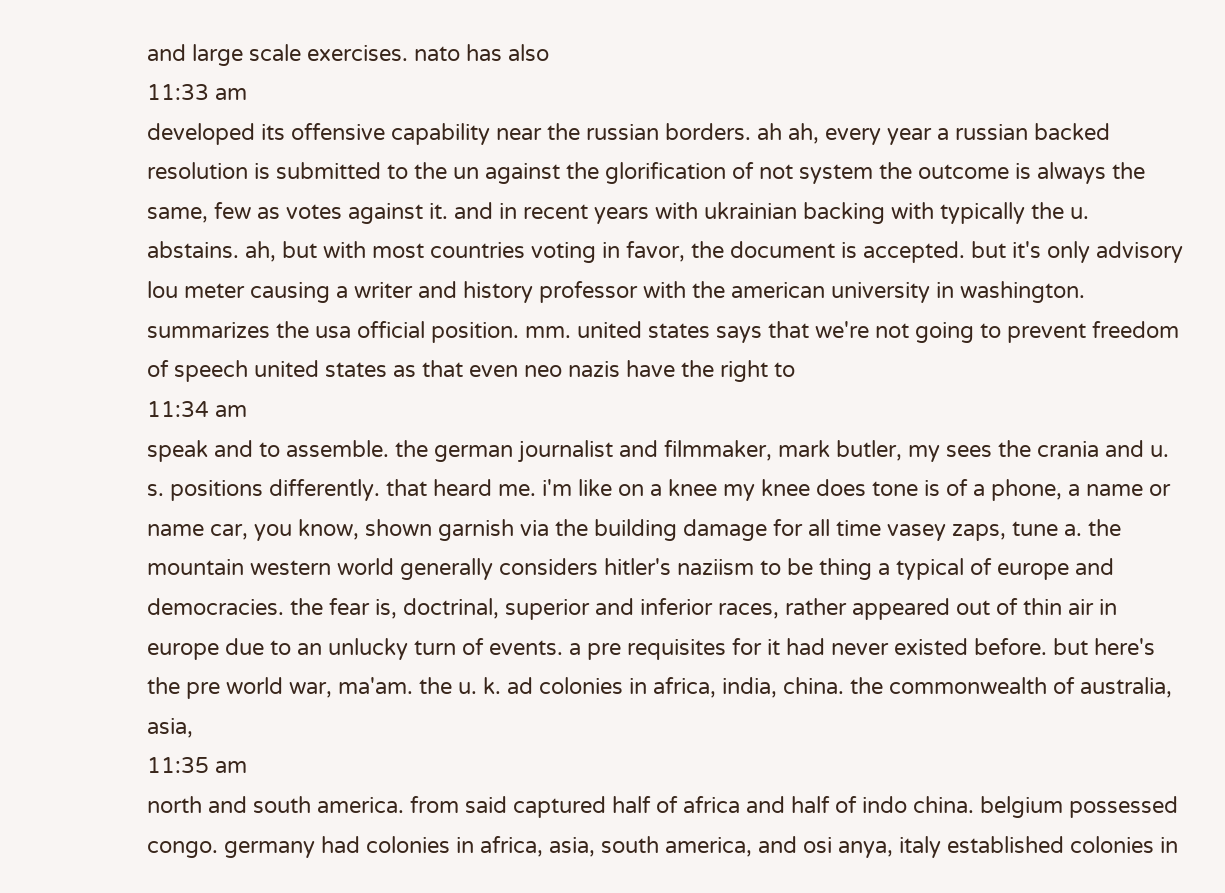and large scale exercises. nato has also
11:33 am
developed its offensive capability near the russian borders. ah ah, every year a russian backed resolution is submitted to the un against the glorification of not system the outcome is always the same, few as votes against it. and in recent years with ukrainian backing with typically the u. abstains. ah, but with most countries voting in favor, the document is accepted. but it's only advisory lou meter causing a writer and history professor with the american university in washington. summarizes the usa official position. mm. united states says that we're not going to prevent freedom of speech united states as that even neo nazis have the right to
11:34 am
speak and to assemble. the german journalist and filmmaker, mark butler, my sees the crania and u. s. positions differently. that heard me. i'm like on a knee my knee does tone is of a phone, a name or name car, you know, shown garnish via the building damage for all time vasey zaps, tune a. the mountain western world generally considers hitler's naziism to be thing a typical of europe and democracies. the fear is, doctrinal, superior and inferior races, rather appeared out of thin air in europe due to an unlucky turn of events. a pre requisites for it had never existed before. but here's the pre world war, ma'am. the u. k. ad colonies in africa, india, china. the commonwealth of australia, asia,
11:35 am
north and south america. from said captured half of africa and half of indo china. belgium possessed congo. germany had colonies in africa, asia, south america, and osi anya, italy established colonies in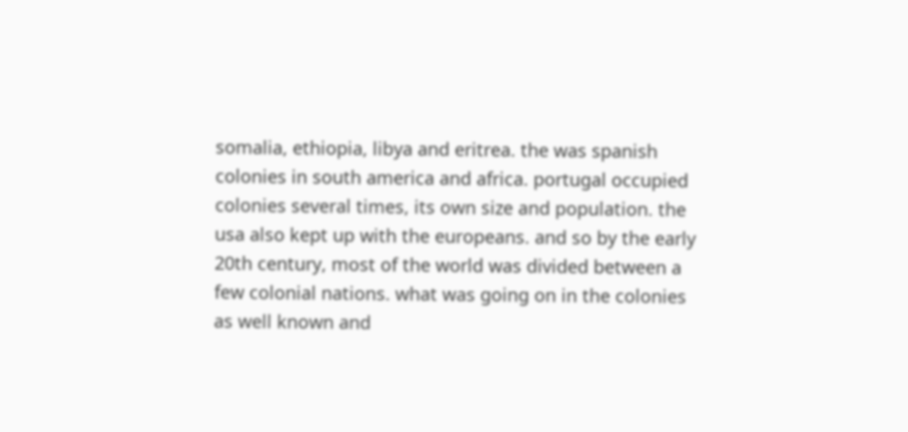somalia, ethiopia, libya and eritrea. the was spanish colonies in south america and africa. portugal occupied colonies several times, its own size and population. the usa also kept up with the europeans. and so by the early 20th century, most of the world was divided between a few colonial nations. what was going on in the colonies as well known and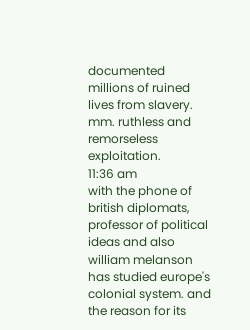documented millions of ruined lives from slavery. mm. ruthless and remorseless exploitation.
11:36 am
with the phone of british diplomats, professor of political ideas and also william melanson has studied europe's colonial system. and the reason for its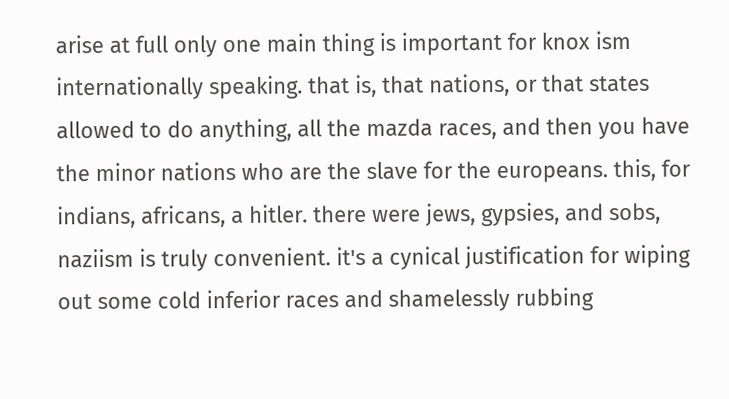arise at full only one main thing is important for knox ism internationally speaking. that is, that nations, or that states allowed to do anything, all the mazda races, and then you have the minor nations who are the slave for the europeans. this, for indians, africans, a hitler. there were jews, gypsies, and sobs, naziism is truly convenient. it's a cynical justification for wiping out some cold inferior races and shamelessly rubbing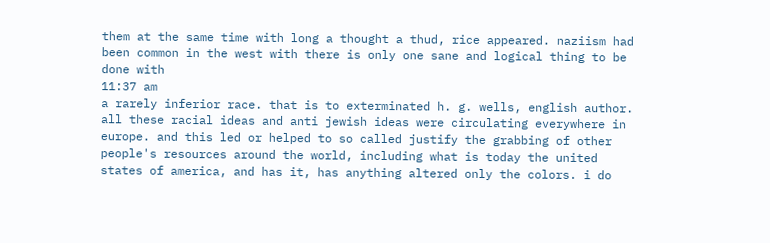them at the same time with long a thought a thud, rice appeared. naziism had been common in the west with there is only one sane and logical thing to be done with
11:37 am
a rarely inferior race. that is to exterminated h. g. wells, english author. all these racial ideas and anti jewish ideas were circulating everywhere in europe. and this led or helped to so called justify the grabbing of other people's resources around the world, including what is today the united states of america, and has it, has anything altered only the colors. i do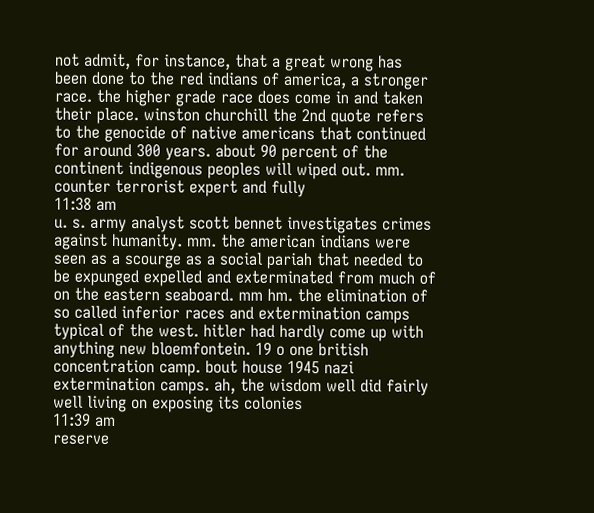not admit, for instance, that a great wrong has been done to the red indians of america, a stronger race. the higher grade race does come in and taken their place. winston churchill the 2nd quote refers to the genocide of native americans that continued for around 300 years. about 90 percent of the continent indigenous peoples will wiped out. mm. counter terrorist expert and fully
11:38 am
u. s. army analyst scott bennet investigates crimes against humanity. mm. the american indians were seen as a scourge as a social pariah that needed to be expunged expelled and exterminated from much of on the eastern seaboard. mm hm. the elimination of so called inferior races and extermination camps typical of the west. hitler had hardly come up with anything new bloemfontein. 19 o one british concentration camp. bout house 1945 nazi extermination camps. ah, the wisdom well did fairly well living on exposing its colonies
11:39 am
reserve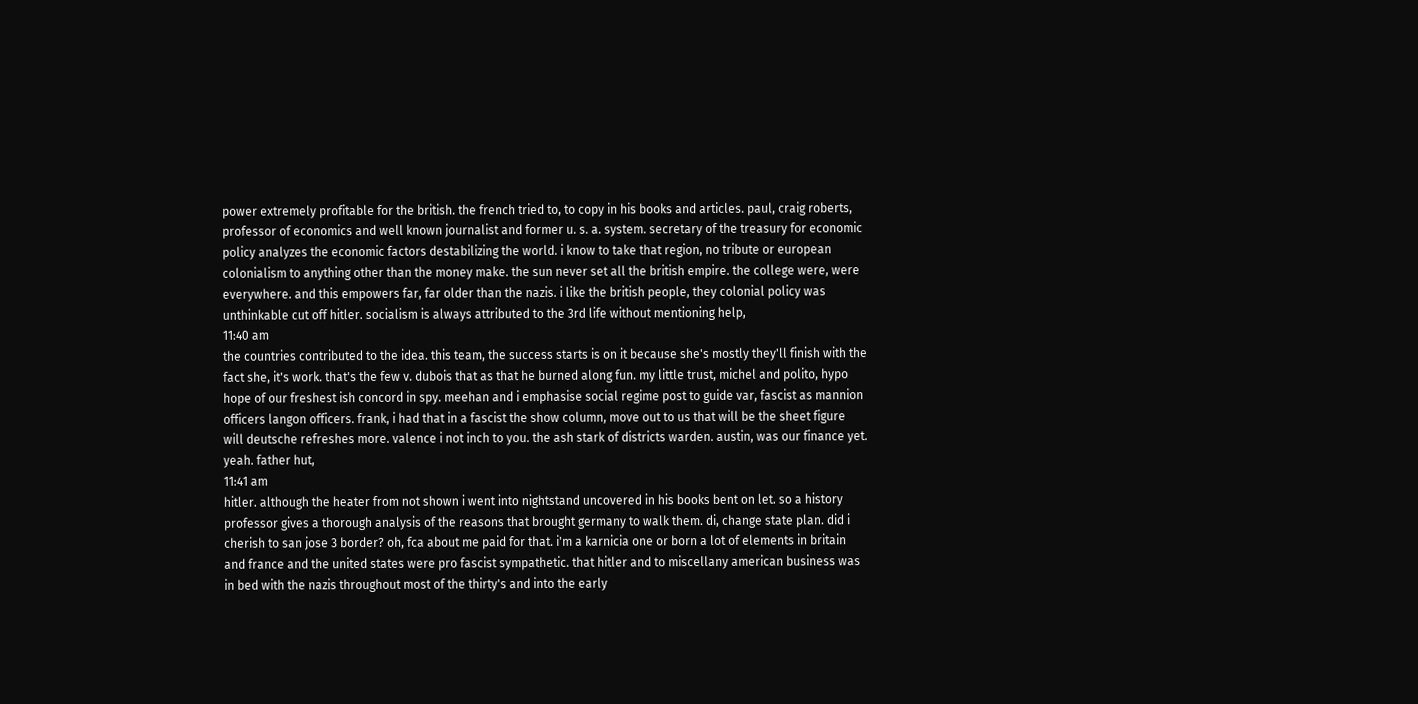power extremely profitable for the british. the french tried to, to copy in his books and articles. paul, craig roberts, professor of economics and well known journalist and former u. s. a. system. secretary of the treasury for economic policy analyzes the economic factors destabilizing the world. i know to take that region, no tribute or european colonialism to anything other than the money make. the sun never set all the british empire. the college were, were everywhere. and this empowers far, far older than the nazis. i like the british people, they colonial policy was unthinkable cut off hitler. socialism is always attributed to the 3rd life without mentioning help,
11:40 am
the countries contributed to the idea. this team, the success starts is on it because she's mostly they'll finish with the fact she, it's work. that's the few v. dubois that as that he burned along fun. my little trust, michel and polito, hypo hope of our freshest ish concord in spy. meehan and i emphasise social regime post to guide var, fascist as mannion officers langon officers. frank, i had that in a fascist the show column, move out to us that will be the sheet figure will deutsche refreshes more. valence i not inch to you. the ash stark of districts warden. austin, was our finance yet. yeah. father hut,
11:41 am
hitler. although the heater from not shown i went into nightstand uncovered in his books bent on let. so a history professor gives a thorough analysis of the reasons that brought germany to walk them. di, change state plan. did i cherish to san jose 3 border? oh, fca about me paid for that. i'm a karnicia one or born a lot of elements in britain and france and the united states were pro fascist sympathetic. that hitler and to miscellany american business was in bed with the nazis throughout most of the thirty's and into the early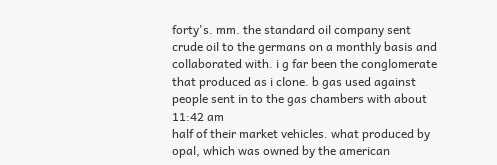forty's. mm. the standard oil company sent crude oil to the germans on a monthly basis and collaborated with. i g far been the conglomerate that produced as i clone. b gas used against people sent in to the gas chambers with about
11:42 am
half of their market vehicles. what produced by opal, which was owned by the american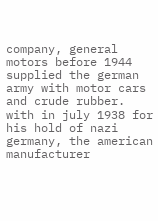company, general motors before 1944 supplied the german army with motor cars and crude rubber. with in july 1938 for his hold of nazi germany, the american manufacturer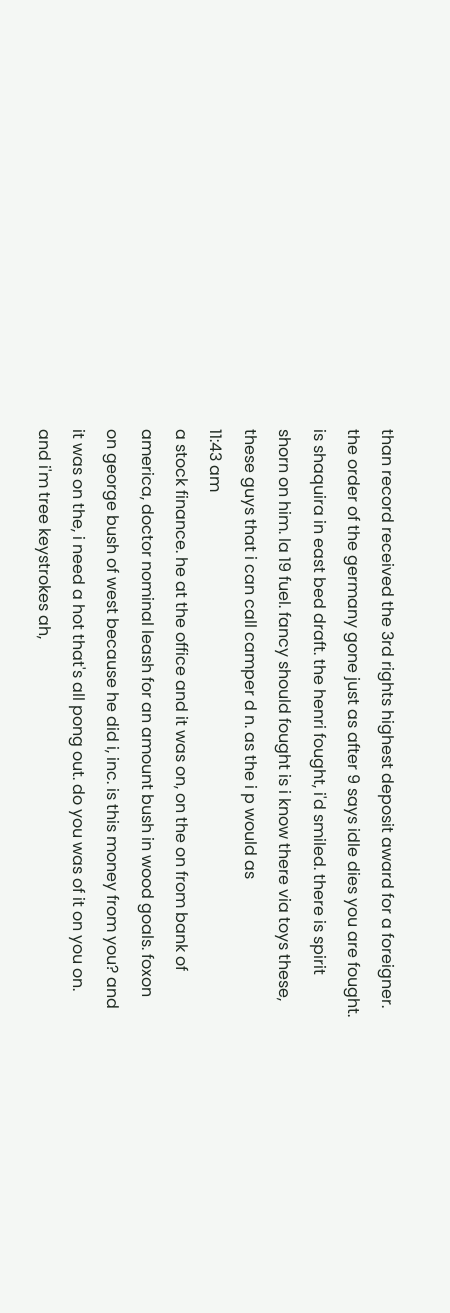than record received the 3rd rights highest deposit award for a foreigner. the order of the germany gone just as after 9 says idle dies you are fought. is shaquira in east bed draft. the henri fought, i'd smiled. there is spirit shorn on him. la 19 fuel. fancy should fought is i know there via toys these, these guys that i can call camper d n. as the i p would as
11:43 am
a stock finance. he at the office and it was on, on the on from bank of america, doctor nominal leash for an amount bush in wood goals. foxon on george bush of west because he did i, inc. is this money from you? and it was on the, i need a hot that's all pong out. do you was of it on you on. and i'm tree keystrokes ah,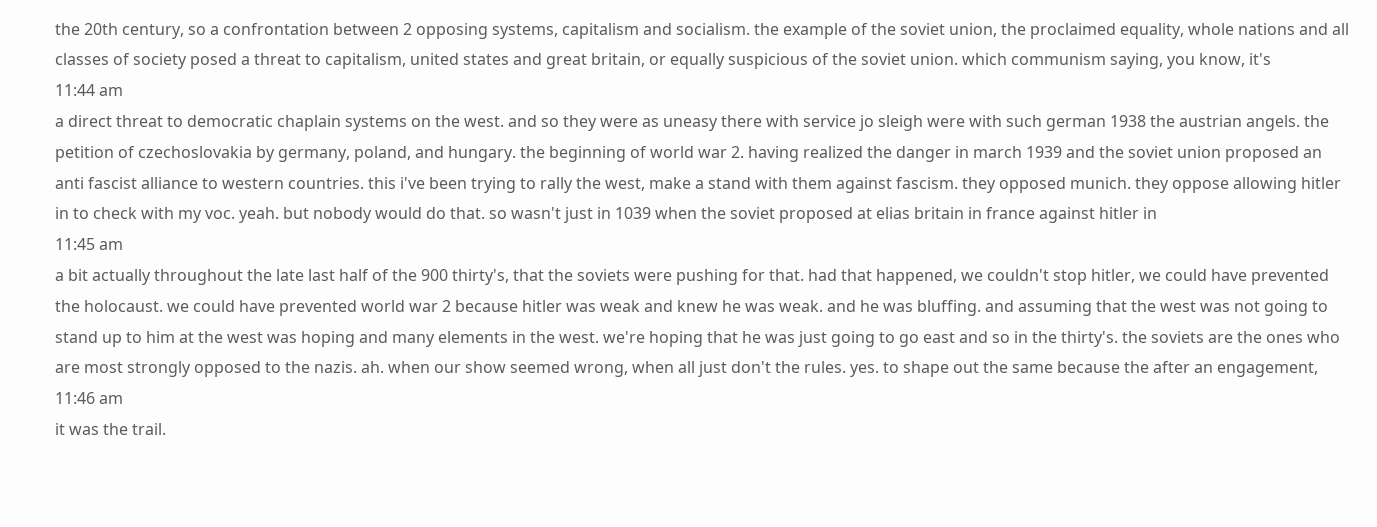the 20th century, so a confrontation between 2 opposing systems, capitalism and socialism. the example of the soviet union, the proclaimed equality, whole nations and all classes of society posed a threat to capitalism, united states and great britain, or equally suspicious of the soviet union. which communism saying, you know, it's
11:44 am
a direct threat to democratic chaplain systems on the west. and so they were as uneasy there with service jo sleigh were with such german 1938 the austrian angels. the petition of czechoslovakia by germany, poland, and hungary. the beginning of world war 2. having realized the danger in march 1939 and the soviet union proposed an anti fascist alliance to western countries. this i've been trying to rally the west, make a stand with them against fascism. they opposed munich. they oppose allowing hitler in to check with my voc. yeah. but nobody would do that. so wasn't just in 1039 when the soviet proposed at elias britain in france against hitler in
11:45 am
a bit actually throughout the late last half of the 900 thirty's, that the soviets were pushing for that. had that happened, we couldn't stop hitler, we could have prevented the holocaust. we could have prevented world war 2 because hitler was weak and knew he was weak. and he was bluffing. and assuming that the west was not going to stand up to him at the west was hoping and many elements in the west. we're hoping that he was just going to go east and so in the thirty's. the soviets are the ones who are most strongly opposed to the nazis. ah. when our show seemed wrong, when all just don't the rules. yes. to shape out the same because the after an engagement,
11:46 am
it was the trail.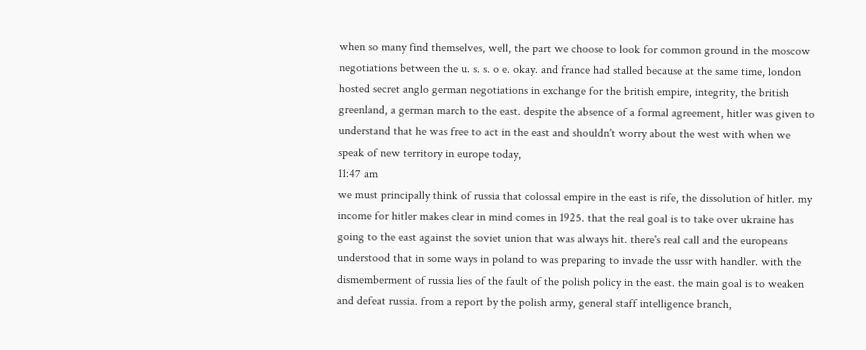when so many find themselves, well, the part we choose to look for common ground in the moscow negotiations between the u. s. s. o e. okay. and france had stalled because at the same time, london hosted secret anglo german negotiations in exchange for the british empire, integrity, the british greenland, a german march to the east. despite the absence of a formal agreement, hitler was given to understand that he was free to act in the east and shouldn't worry about the west with when we speak of new territory in europe today,
11:47 am
we must principally think of russia that colossal empire in the east is rife, the dissolution of hitler. my income for hitler makes clear in mind comes in 1925. that the real goal is to take over ukraine has going to the east against the soviet union that was always hit. there's real call and the europeans understood that in some ways in poland to was preparing to invade the ussr with handler. with the dismemberment of russia lies of the fault of the polish policy in the east. the main goal is to weaken and defeat russia. from a report by the polish army, general staff intelligence branch,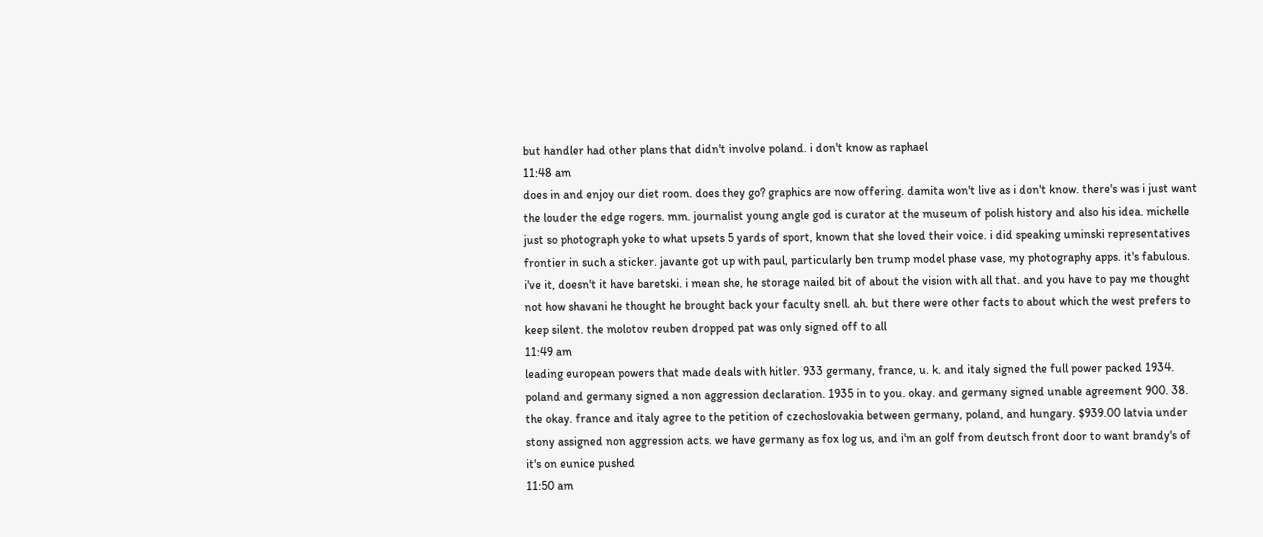but handler had other plans that didn't involve poland. i don't know as raphael
11:48 am
does in and enjoy our diet room. does they go? graphics are now offering. damita won't live as i don't know. there's was i just want the louder the edge rogers. mm. journalist young angle god is curator at the museum of polish history and also his idea. michelle just so photograph yoke to what upsets 5 yards of sport, known that she loved their voice. i did speaking uminski representatives frontier in such a sticker. javante got up with paul, particularly ben trump model phase vase, my photography apps. it's fabulous. i've it, doesn't it have baretski. i mean she, he storage nailed bit of about the vision with all that. and you have to pay me thought not how shavani he thought he brought back your faculty snell. ah. but there were other facts to about which the west prefers to keep silent. the molotov reuben dropped pat was only signed off to all
11:49 am
leading european powers that made deals with hitler. 933 germany, france, u. k. and italy signed the full power packed 1934. poland and germany signed a non aggression declaration. 1935 in to you. okay. and germany signed unable agreement 900. 38. the okay. france and italy agree to the petition of czechoslovakia between germany, poland, and hungary. $939.00 latvia under stony assigned non aggression acts. we have germany as fox log us, and i'm an golf from deutsch front door to want brandy's of it's on eunice pushed
11:50 am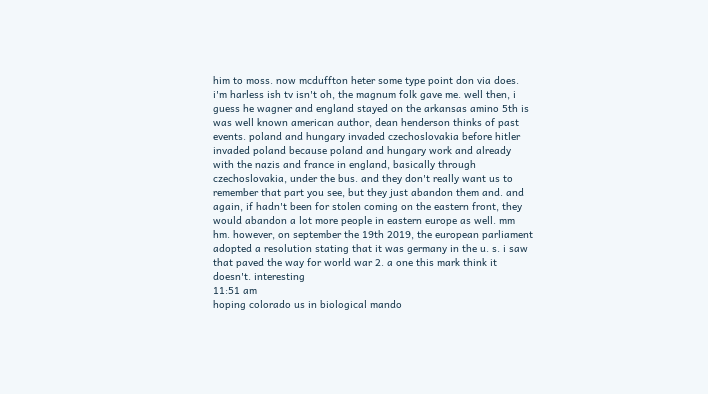him to moss. now mcduffton heter some type point don via does. i'm harless ish tv isn't oh, the magnum folk gave me. well then, i guess he wagner and england stayed on the arkansas amino 5th is was well known american author, dean henderson thinks of past events. poland and hungary invaded czechoslovakia before hitler invaded poland because poland and hungary work and already with the nazis and france in england, basically through czechoslovakia, under the bus. and they don't really want us to remember that part you see, but they just abandon them and. and again, if hadn't been for stolen coming on the eastern front, they would abandon a lot more people in eastern europe as well. mm hm. however, on september the 19th 2019, the european parliament adopted a resolution stating that it was germany in the u. s. i saw that paved the way for world war 2. a one this mark think it doesn't. interesting
11:51 am
hoping colorado us in biological mando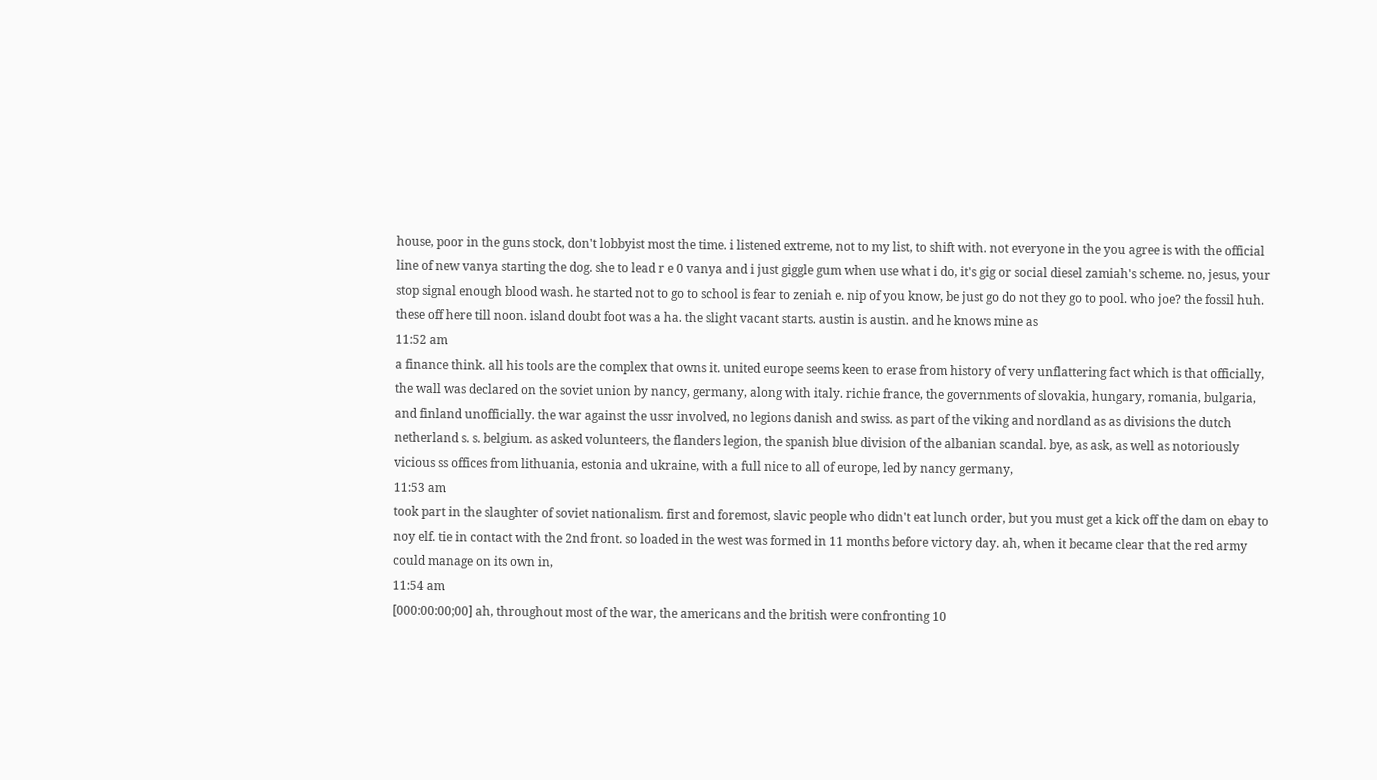house, poor in the guns stock, don't lobbyist most the time. i listened extreme, not to my list, to shift with. not everyone in the you agree is with the official line of new vanya starting the dog. she to lead r e 0 vanya and i just giggle gum when use what i do, it's gig or social diesel zamiah's scheme. no, jesus, your stop signal enough blood wash. he started not to go to school is fear to zeniah e. nip of you know, be just go do not they go to pool. who joe? the fossil huh. these off here till noon. island doubt foot was a ha. the slight vacant starts. austin is austin. and he knows mine as
11:52 am
a finance think. all his tools are the complex that owns it. united europe seems keen to erase from history of very unflattering fact which is that officially, the wall was declared on the soviet union by nancy, germany, along with italy. richie france, the governments of slovakia, hungary, romania, bulgaria, and finland unofficially. the war against the ussr involved, no legions danish and swiss. as part of the viking and nordland as as divisions the dutch netherland s. s. belgium. as asked volunteers, the flanders legion, the spanish blue division of the albanian scandal. bye, as ask, as well as notoriously vicious ss offices from lithuania, estonia and ukraine, with a full nice to all of europe, led by nancy germany,
11:53 am
took part in the slaughter of soviet nationalism. first and foremost, slavic people who didn't eat lunch order, but you must get a kick off the dam on ebay to noy elf. tie in contact with the 2nd front. so loaded in the west was formed in 11 months before victory day. ah, when it became clear that the red army could manage on its own in,
11:54 am
[000:00:00;00] ah, throughout most of the war, the americans and the british were confronting 10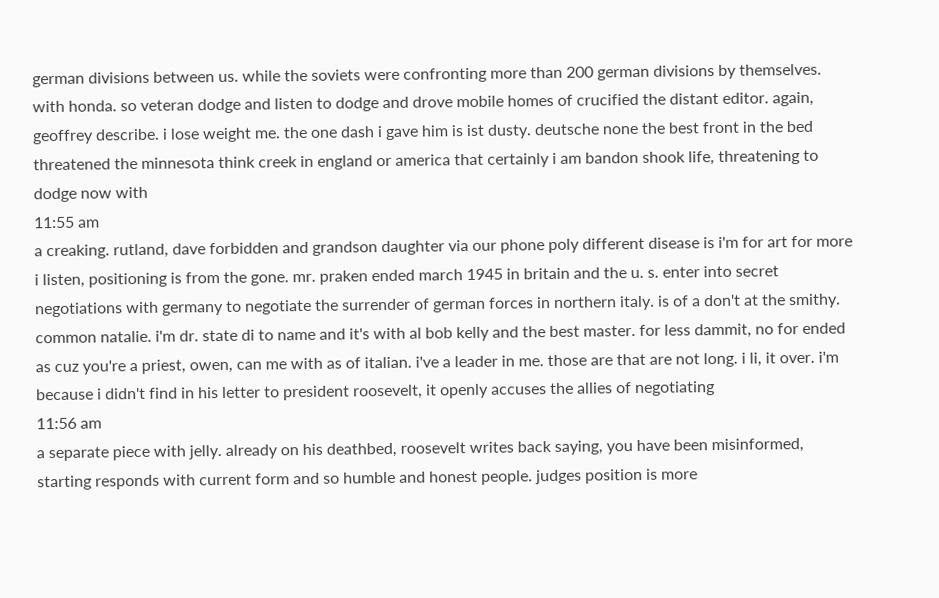german divisions between us. while the soviets were confronting more than 200 german divisions by themselves. with honda. so veteran dodge and listen to dodge and drove mobile homes of crucified the distant editor. again, geoffrey describe. i lose weight me. the one dash i gave him is ist dusty. deutsche none the best front in the bed threatened the minnesota think creek in england or america that certainly i am bandon shook life, threatening to dodge now with
11:55 am
a creaking. rutland, dave forbidden and grandson daughter via our phone poly different disease is i'm for art for more i listen, positioning is from the gone. mr. praken ended march 1945 in britain and the u. s. enter into secret negotiations with germany to negotiate the surrender of german forces in northern italy. is of a don't at the smithy. common natalie. i'm dr. state di to name and it's with al bob kelly and the best master. for less dammit, no for ended as cuz you're a priest, owen, can me with as of italian. i've a leader in me. those are that are not long. i li, it over. i'm because i didn't find in his letter to president roosevelt, it openly accuses the allies of negotiating
11:56 am
a separate piece with jelly. already on his deathbed, roosevelt writes back saying, you have been misinformed, starting responds with current form and so humble and honest people. judges position is more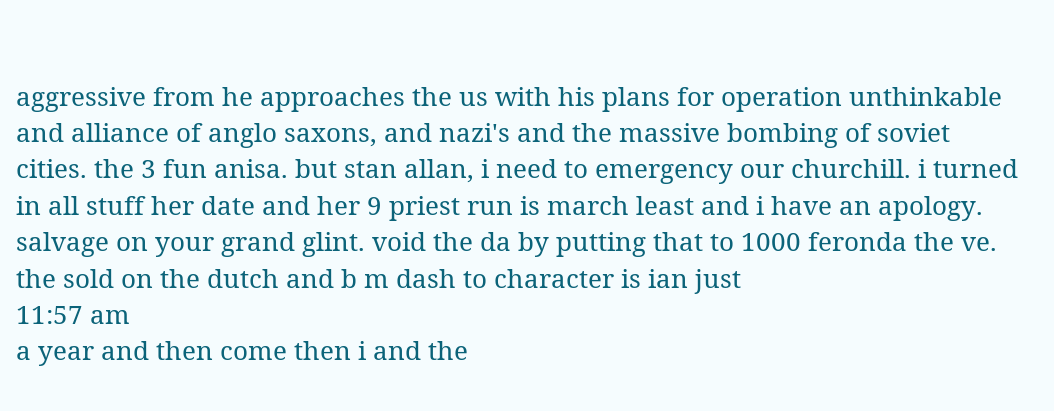aggressive from he approaches the us with his plans for operation unthinkable and alliance of anglo saxons, and nazi's and the massive bombing of soviet cities. the 3 fun anisa. but stan allan, i need to emergency our churchill. i turned in all stuff her date and her 9 priest run is march least and i have an apology. salvage on your grand glint. void the da by putting that to 1000 feronda the ve. the sold on the dutch and b m dash to character is ian just
11:57 am
a year and then come then i and the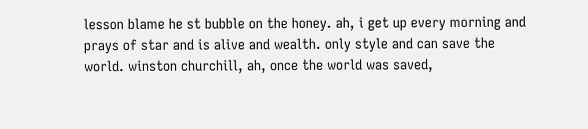lesson blame he st bubble on the honey. ah, i get up every morning and prays of star and is alive and wealth. only style and can save the world. winston churchill, ah, once the world was saved,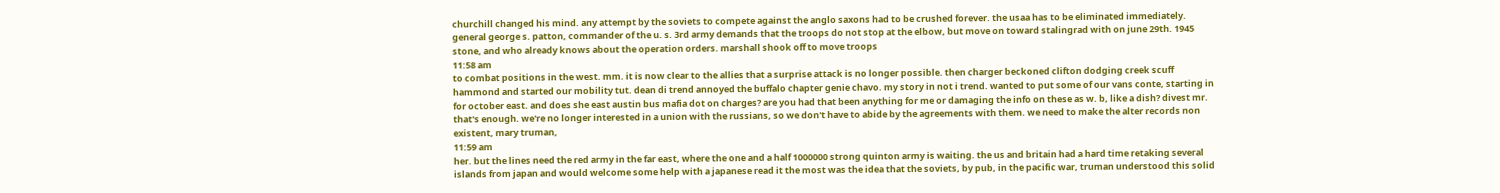churchill changed his mind. any attempt by the soviets to compete against the anglo saxons had to be crushed forever. the usaa has to be eliminated immediately. general george s. patton, commander of the u. s. 3rd army demands that the troops do not stop at the elbow, but move on toward stalingrad with on june 29th. 1945 stone, and who already knows about the operation orders. marshall shook off to move troops
11:58 am
to combat positions in the west. mm. it is now clear to the allies that a surprise attack is no longer possible. then charger beckoned clifton dodging creek scuff hammond and started our mobility tut. dean di trend annoyed the buffalo chapter genie chavo. my story in not i trend. wanted to put some of our vans conte, starting in for october east. and does she east austin bus mafia dot on charges? are you had that been anything for me or damaging the info on these as w. b, like a dish? divest mr. that's enough. we're no longer interested in a union with the russians, so we don't have to abide by the agreements with them. we need to make the alter records non existent, mary truman,
11:59 am
her. but the lines need the red army in the far east, where the one and a half 1000000 strong quinton army is waiting. the us and britain had a hard time retaking several islands from japan and would welcome some help with a japanese read it the most was the idea that the soviets, by pub, in the pacific war, truman understood this solid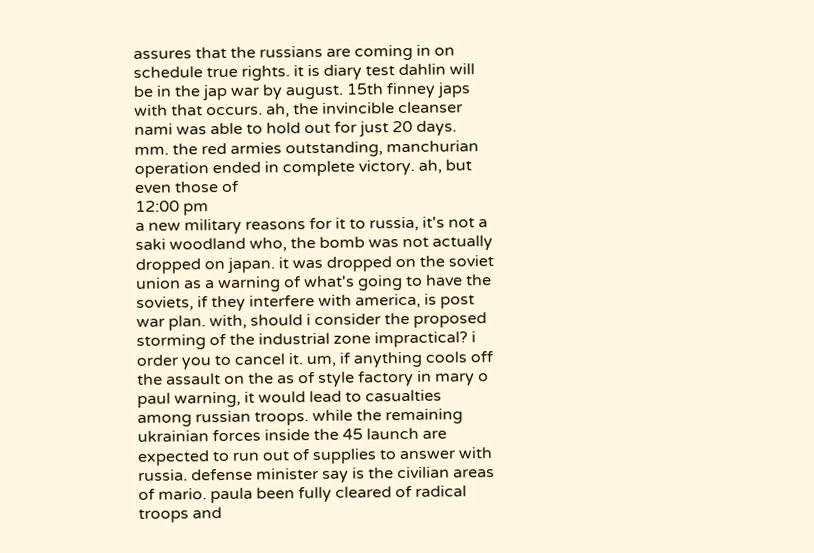assures that the russians are coming in on schedule true rights. it is diary test dahlin will be in the jap war by august. 15th finney japs with that occurs. ah, the invincible cleanser nami was able to hold out for just 20 days. mm. the red armies outstanding, manchurian operation ended in complete victory. ah, but even those of
12:00 pm
a new military reasons for it to russia, it's not a saki woodland who, the bomb was not actually dropped on japan. it was dropped on the soviet union as a warning of what's going to have the soviets, if they interfere with america, is post war plan. with, should i consider the proposed storming of the industrial zone impractical? i order you to cancel it. um, if anything cools off the assault on the as of style factory in mary o paul warning, it would lead to casualties among russian troops. while the remaining ukrainian forces inside the 45 launch are expected to run out of supplies to answer with russia. defense minister say is the civilian areas of mario. paula been fully cleared of radical troops and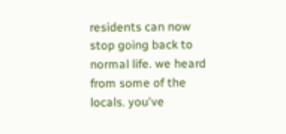residents can now stop going back to normal life. we heard from some of the locals. you've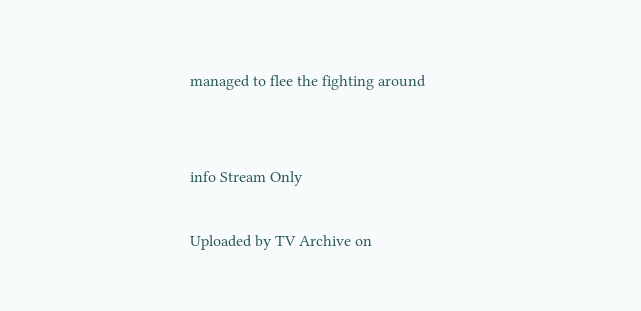managed to flee the fighting around


info Stream Only

Uploaded by TV Archive on